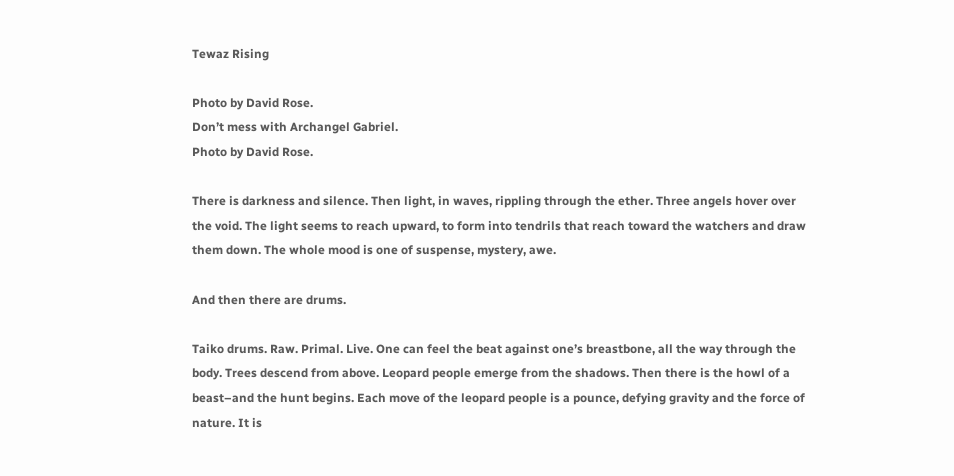Tewaz Rising

Photo by David Rose.
Don’t mess with Archangel Gabriel.
Photo by David Rose.

There is darkness and silence. Then light, in waves, rippling through the ether. Three angels hover over the void. The light seems to reach upward, to form into tendrils that reach toward the watchers and draw them down. The whole mood is one of suspense, mystery, awe.

And then there are drums.

Taiko drums. Raw. Primal. Live. One can feel the beat against one’s breastbone, all the way through the body. Trees descend from above. Leopard people emerge from the shadows. Then there is the howl of a beast–and the hunt begins. Each move of the leopard people is a pounce, defying gravity and the force of nature. It is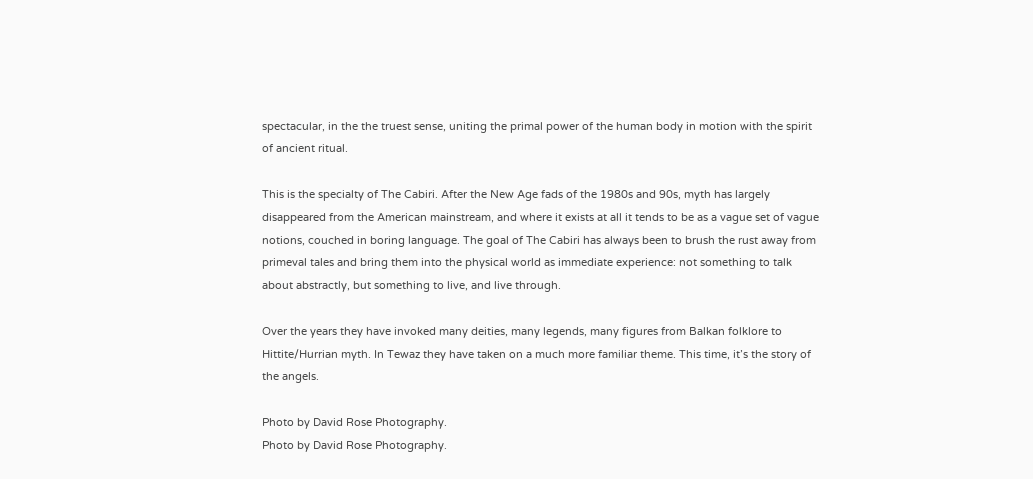spectacular, in the the truest sense, uniting the primal power of the human body in motion with the spirit of ancient ritual.

This is the specialty of The Cabiri. After the New Age fads of the 1980s and 90s, myth has largely disappeared from the American mainstream, and where it exists at all it tends to be as a vague set of vague notions, couched in boring language. The goal of The Cabiri has always been to brush the rust away from primeval tales and bring them into the physical world as immediate experience: not something to talk about abstractly, but something to live, and live through.

Over the years they have invoked many deities, many legends, many figures from Balkan folklore to Hittite/Hurrian myth. In Tewaz they have taken on a much more familiar theme. This time, it’s the story of the angels.

Photo by David Rose Photography.
Photo by David Rose Photography.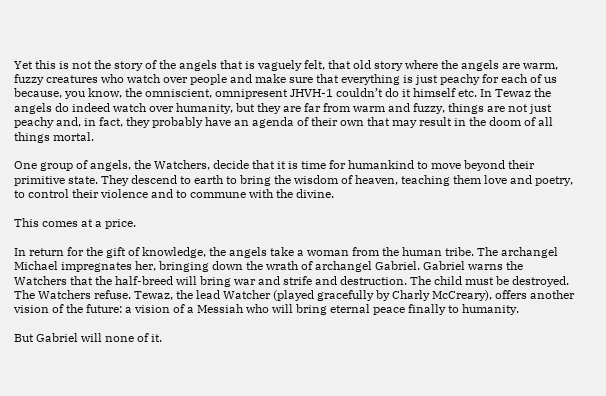Yet this is not the story of the angels that is vaguely felt, that old story where the angels are warm, fuzzy creatures who watch over people and make sure that everything is just peachy for each of us because, you know, the omniscient, omnipresent JHVH-1 couldn’t do it himself etc. In Tewaz the angels do indeed watch over humanity, but they are far from warm and fuzzy, things are not just peachy and, in fact, they probably have an agenda of their own that may result in the doom of all things mortal.

One group of angels, the Watchers, decide that it is time for humankind to move beyond their primitive state. They descend to earth to bring the wisdom of heaven, teaching them love and poetry, to control their violence and to commune with the divine.

This comes at a price.

In return for the gift of knowledge, the angels take a woman from the human tribe. The archangel Michael impregnates her, bringing down the wrath of archangel Gabriel. Gabriel warns the Watchers that the half-breed will bring war and strife and destruction. The child must be destroyed. The Watchers refuse. Tewaz, the lead Watcher (played gracefully by Charly McCreary), offers another vision of the future: a vision of a Messiah who will bring eternal peace finally to humanity.

But Gabriel will none of it.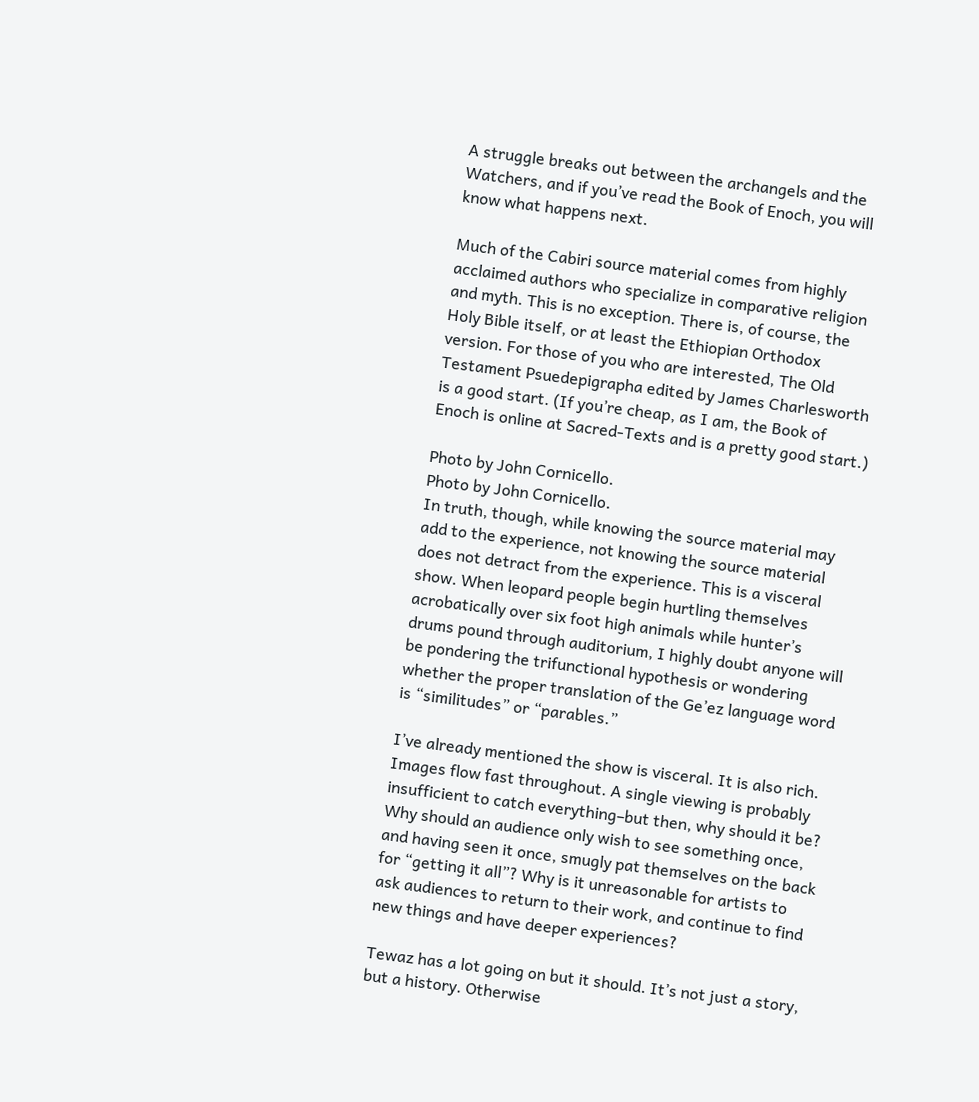A struggle breaks out between the archangels and the Watchers, and if you’ve read the Book of Enoch, you will know what happens next.

Much of the Cabiri source material comes from highly acclaimed authors who specialize in comparative religion and myth. This is no exception. There is, of course, the Holy Bible itself, or at least the Ethiopian Orthodox version. For those of you who are interested, The Old Testament Psuedepigrapha edited by James Charlesworth is a good start. (If you’re cheap, as I am, the Book of Enoch is online at Sacred-Texts and is a pretty good start.)

Photo by John Cornicello.
Photo by John Cornicello.
In truth, though, while knowing the source material may add to the experience, not knowing the source material does not detract from the experience. This is a visceral show. When leopard people begin hurtling themselves acrobatically over six foot high animals while hunter’s drums pound through auditorium, I highly doubt anyone will be pondering the trifunctional hypothesis or wondering whether the proper translation of the Ge’ez language word is “similitudes” or “parables.”

I’ve already mentioned the show is visceral. It is also rich. Images flow fast throughout. A single viewing is probably insufficient to catch everything–but then, why should it be? Why should an audience only wish to see something once, and having seen it once, smugly pat themselves on the back for “getting it all”? Why is it unreasonable for artists to ask audiences to return to their work, and continue to find new things and have deeper experiences?

Tewaz has a lot going on but it should. It’s not just a story, but a history. Otherwise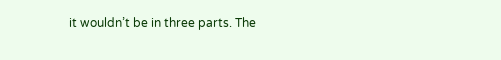it wouldn’t be in three parts. The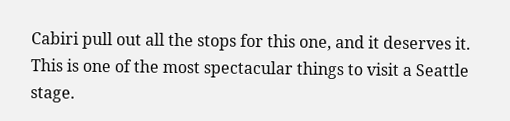Cabiri pull out all the stops for this one, and it deserves it. This is one of the most spectacular things to visit a Seattle stage.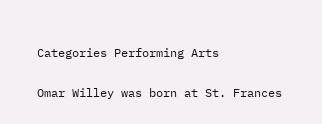Categories Performing Arts

Omar Willey was born at St. Frances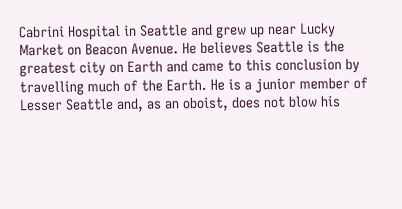Cabrini Hospital in Seattle and grew up near Lucky Market on Beacon Avenue. He believes Seattle is the greatest city on Earth and came to this conclusion by travelling much of the Earth. He is a junior member of Lesser Seattle and, as an oboist, does not blow his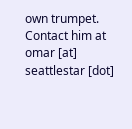own trumpet. Contact him at omar [at] seattlestar [dot]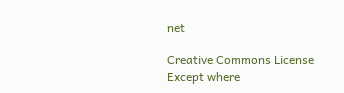net

Creative Commons License
Except where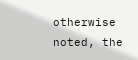otherwise noted, the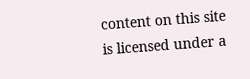content on this site is licensed under a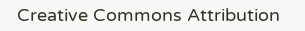Creative Commons Attribution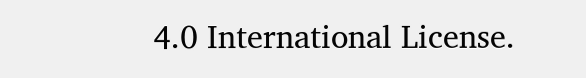4.0 International License.